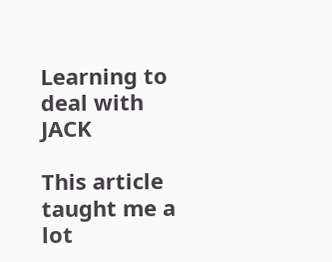Learning to deal with JACK

This article taught me a lot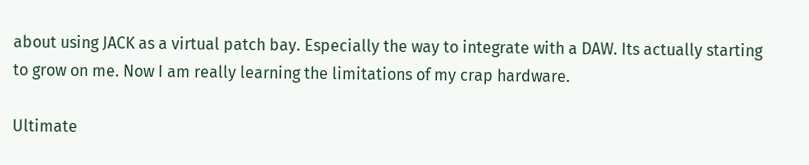about using JACK as a virtual patch bay. Especially the way to integrate with a DAW. Its actually starting to grow on me. Now I am really learning the limitations of my crap hardware.

Ultimate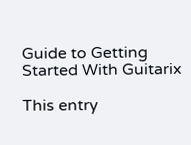Guide to Getting Started With Guitarix

This entry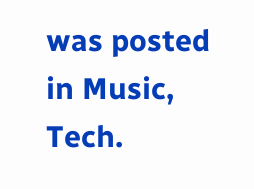was posted in Music, Tech.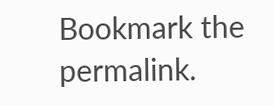Bookmark the permalink.